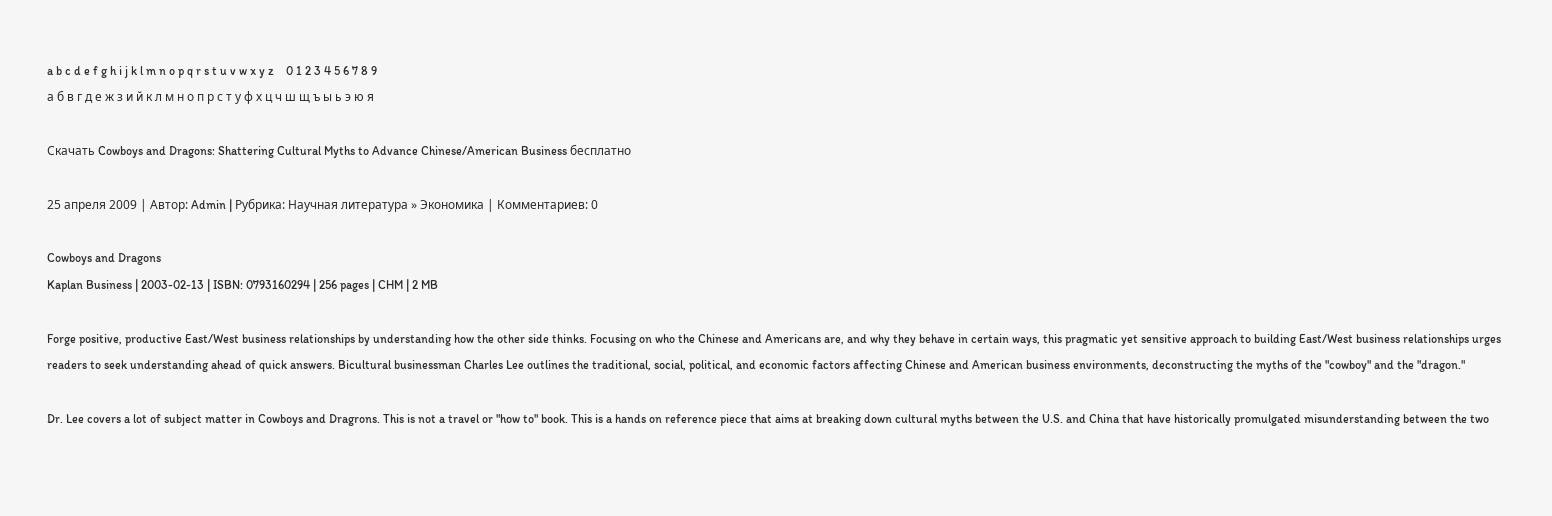a b c d e f g h i j k l m n o p q r s t u v w x y z    0 1 2 3 4 5 6 7 8 9
а б в г д е ж з и й к л м н о п р с т у ф х ц ч ш щ ъ ы ь э ю я

Скачать Cowboys and Dragons: Shattering Cultural Myths to Advance Chinese/American Business бесплатно

25 апреля 2009 | Автор: Admin | Рубрика: Научная литература » Экономика | Комментариев: 0

Cowboys and Dragons
Kaplan Business | 2003-02-13 | ISBN: 0793160294 | 256 pages | CHM | 2 MB

Forge positive, productive East/West business relationships by understanding how the other side thinks. Focusing on who the Chinese and Americans are, and why they behave in certain ways, this pragmatic yet sensitive approach to building East/West business relationships urges readers to seek understanding ahead of quick answers. Bicultural businessman Charles Lee outlines the traditional, social, political, and economic factors affecting Chinese and American business environments, deconstructing the myths of the "cowboy" and the "dragon."

Dr. Lee covers a lot of subject matter in Cowboys and Dragrons. This is not a travel or "how to" book. This is a hands on reference piece that aims at breaking down cultural myths between the U.S. and China that have historically promulgated misunderstanding between the two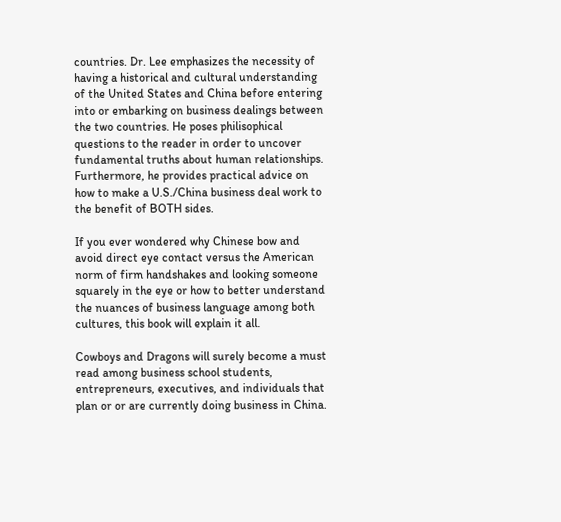countries. Dr. Lee emphasizes the necessity of having a historical and cultural understanding of the United States and China before entering into or embarking on business dealings between the two countries. He poses philisophical questions to the reader in order to uncover fundamental truths about human relationships. Furthermore, he provides practical advice on how to make a U.S./China business deal work to the benefit of BOTH sides.

If you ever wondered why Chinese bow and avoid direct eye contact versus the American norm of firm handshakes and looking someone squarely in the eye or how to better understand the nuances of business language among both cultures, this book will explain it all.

Cowboys and Dragons will surely become a must read among business school students, entrepreneurs, executives, and individuals that plan or or are currently doing business in China.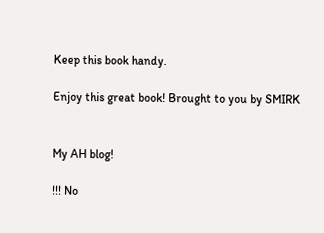Keep this book handy.

Enjoy this great book! Brought to you by SMIRK


My AH blog!

!!! No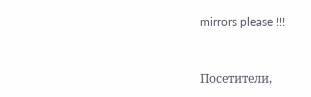mirrors please !!!


Посетители,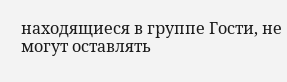находящиеся в группе Гости, не могут оставлять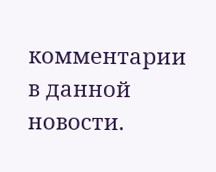комментарии в данной новости.